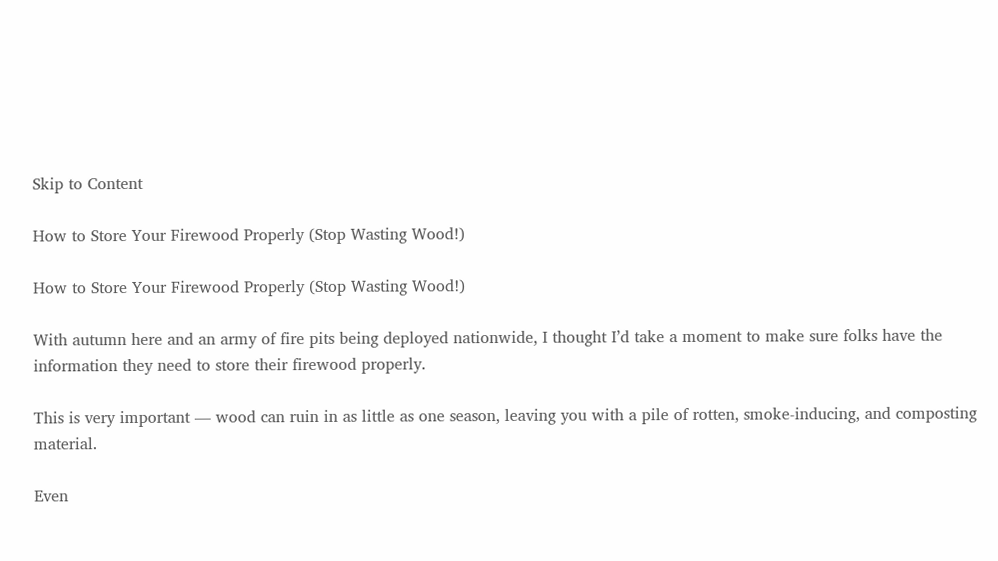Skip to Content

How to Store Your Firewood Properly (Stop Wasting Wood!)

How to Store Your Firewood Properly (Stop Wasting Wood!)

With autumn here and an army of fire pits being deployed nationwide, I thought I’d take a moment to make sure folks have the information they need to store their firewood properly.

This is very important — wood can ruin in as little as one season, leaving you with a pile of rotten, smoke-inducing, and composting material.

Even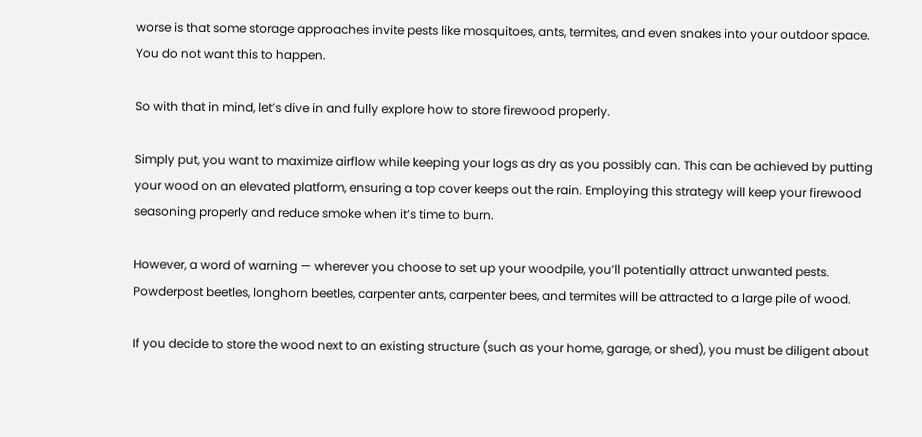worse is that some storage approaches invite pests like mosquitoes, ants, termites, and even snakes into your outdoor space. You do not want this to happen.

So with that in mind, let’s dive in and fully explore how to store firewood properly.

Simply put, you want to maximize airflow while keeping your logs as dry as you possibly can. This can be achieved by putting your wood on an elevated platform, ensuring a top cover keeps out the rain. Employing this strategy will keep your firewood seasoning properly and reduce smoke when it’s time to burn.

However, a word of warning — wherever you choose to set up your woodpile, you’ll potentially attract unwanted pests. Powderpost beetles, longhorn beetles, carpenter ants, carpenter bees, and termites will be attracted to a large pile of wood.

If you decide to store the wood next to an existing structure (such as your home, garage, or shed), you must be diligent about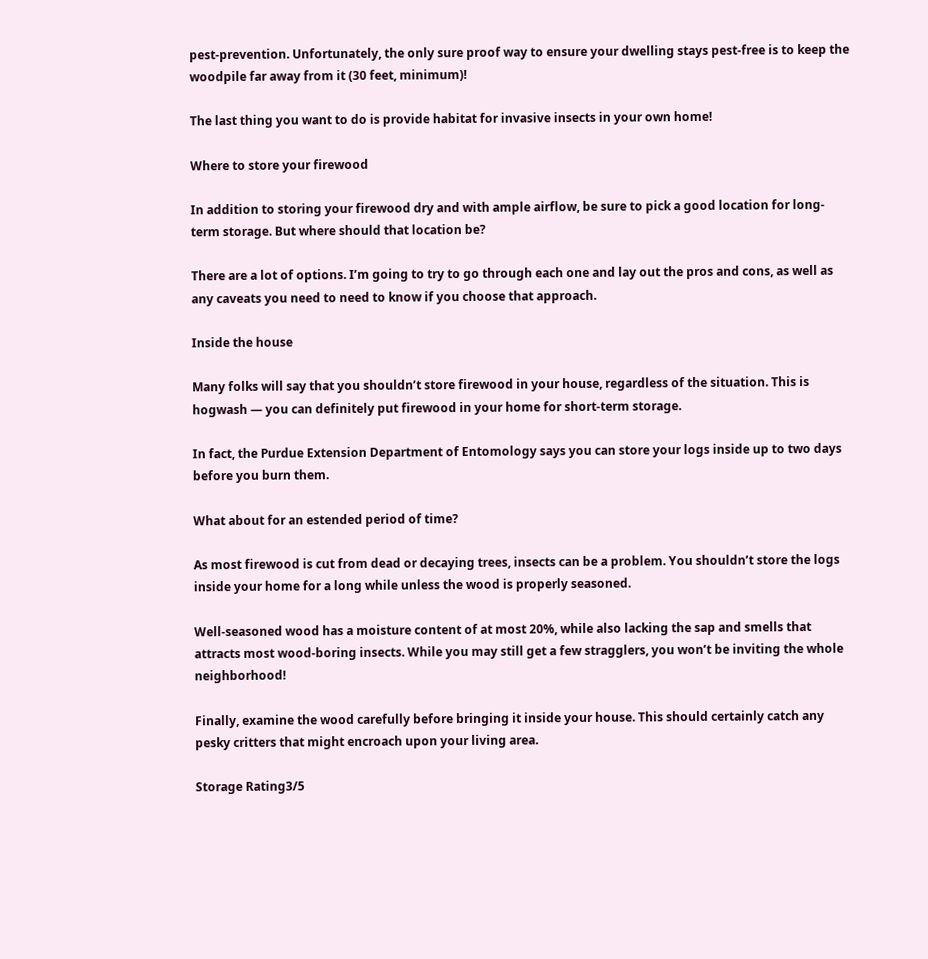pest-prevention. Unfortunately, the only sure proof way to ensure your dwelling stays pest-free is to keep the woodpile far away from it (30 feet, minimum)!

The last thing you want to do is provide habitat for invasive insects in your own home!

Where to store your firewood

In addition to storing your firewood dry and with ample airflow, be sure to pick a good location for long-term storage. But where should that location be?

There are a lot of options. I’m going to try to go through each one and lay out the pros and cons, as well as any caveats you need to need to know if you choose that approach.

Inside the house

Many folks will say that you shouldn’t store firewood in your house, regardless of the situation. This is hogwash — you can definitely put firewood in your home for short-term storage.

In fact, the Purdue Extension Department of Entomology says you can store your logs inside up to two days before you burn them.

What about for an estended period of time?

As most firewood is cut from dead or decaying trees, insects can be a problem. You shouldn’t store the logs inside your home for a long while unless the wood is properly seasoned.

Well-seasoned wood has a moisture content of at most 20%, while also lacking the sap and smells that attracts most wood-boring insects. While you may still get a few stragglers, you won’t be inviting the whole neighborhood!

Finally, examine the wood carefully before bringing it inside your house. This should certainly catch any pesky critters that might encroach upon your living area.

Storage Rating3/5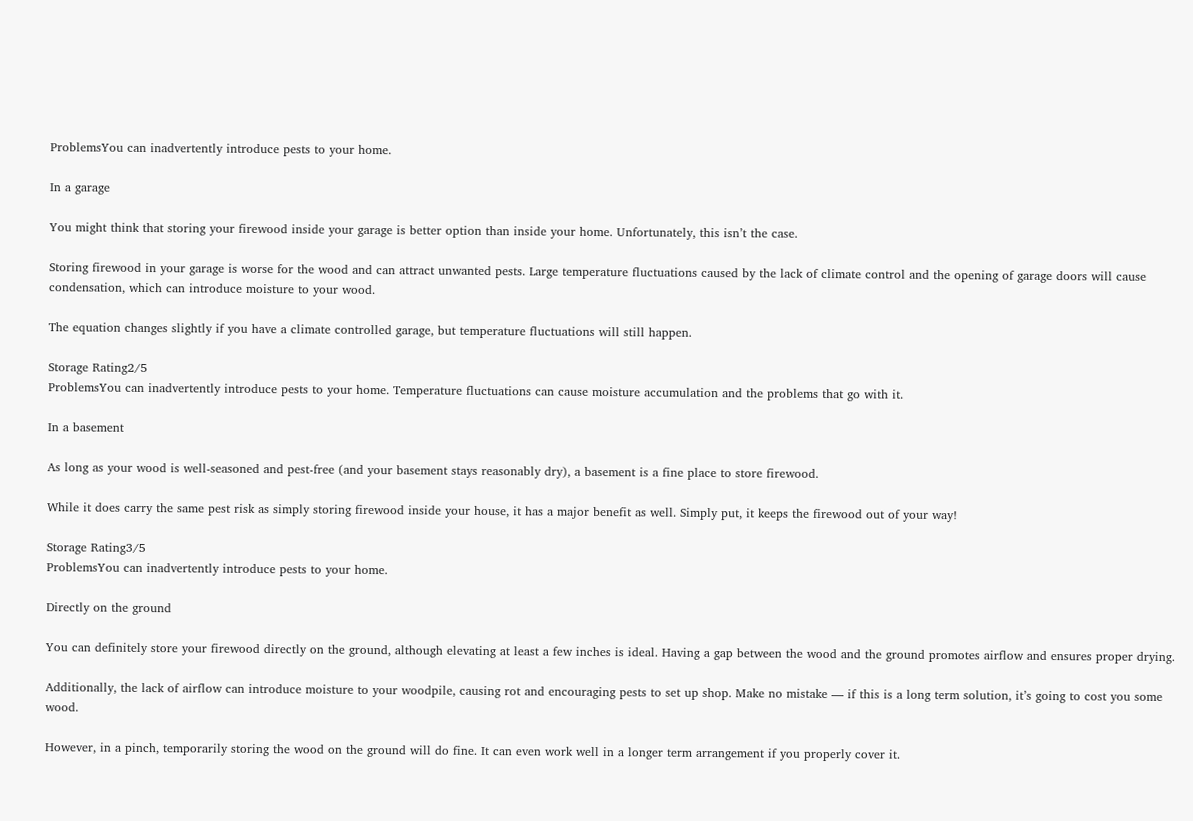ProblemsYou can inadvertently introduce pests to your home.

In a garage

You might think that storing your firewood inside your garage is better option than inside your home. Unfortunately, this isn’t the case.

Storing firewood in your garage is worse for the wood and can attract unwanted pests. Large temperature fluctuations caused by the lack of climate control and the opening of garage doors will cause condensation, which can introduce moisture to your wood.

The equation changes slightly if you have a climate controlled garage, but temperature fluctuations will still happen.

Storage Rating2/5
ProblemsYou can inadvertently introduce pests to your home. Temperature fluctuations can cause moisture accumulation and the problems that go with it.

In a basement

As long as your wood is well-seasoned and pest-free (and your basement stays reasonably dry), a basement is a fine place to store firewood.

While it does carry the same pest risk as simply storing firewood inside your house, it has a major benefit as well. Simply put, it keeps the firewood out of your way!

Storage Rating3/5
ProblemsYou can inadvertently introduce pests to your home.

Directly on the ground

You can definitely store your firewood directly on the ground, although elevating at least a few inches is ideal. Having a gap between the wood and the ground promotes airflow and ensures proper drying.

Additionally, the lack of airflow can introduce moisture to your woodpile, causing rot and encouraging pests to set up shop. Make no mistake — if this is a long term solution, it’s going to cost you some wood.

However, in a pinch, temporarily storing the wood on the ground will do fine. It can even work well in a longer term arrangement if you properly cover it.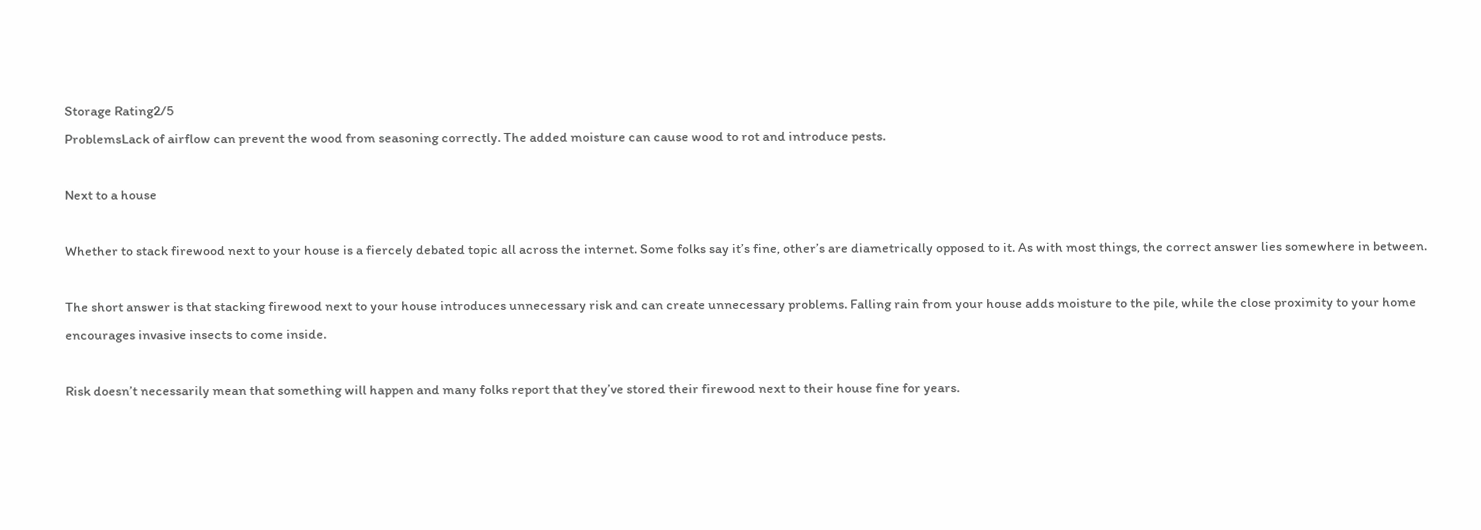Storage Rating2/5
ProblemsLack of airflow can prevent the wood from seasoning correctly. The added moisture can cause wood to rot and introduce pests.

Next to a house

Whether to stack firewood next to your house is a fiercely debated topic all across the internet. Some folks say it’s fine, other’s are diametrically opposed to it. As with most things, the correct answer lies somewhere in between.

The short answer is that stacking firewood next to your house introduces unnecessary risk and can create unnecessary problems. Falling rain from your house adds moisture to the pile, while the close proximity to your home encourages invasive insects to come inside.

Risk doesn’t necessarily mean that something will happen and many folks report that they’ve stored their firewood next to their house fine for years.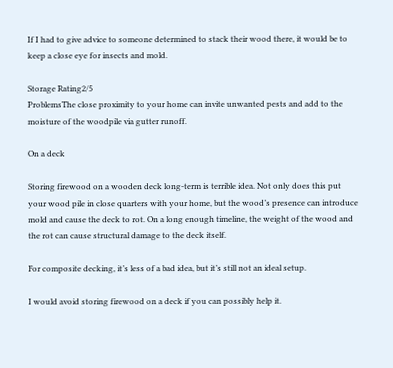If I had to give advice to someone determined to stack their wood there, it would be to keep a close eye for insects and mold.

Storage Rating2/5
ProblemsThe close proximity to your home can invite unwanted pests and add to the moisture of the woodpile via gutter runoff.

On a deck

Storing firewood on a wooden deck long-term is terrible idea. Not only does this put your wood pile in close quarters with your home, but the wood’s presence can introduce mold and cause the deck to rot. On a long enough timeline, the weight of the wood and the rot can cause structural damage to the deck itself.

For composite decking, it’s less of a bad idea, but it’s still not an ideal setup.

I would avoid storing firewood on a deck if you can possibly help it.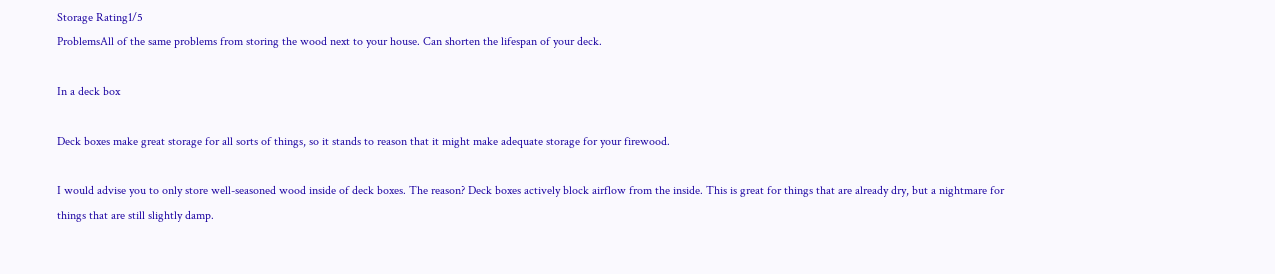Storage Rating1/5
ProblemsAll of the same problems from storing the wood next to your house. Can shorten the lifespan of your deck.

In a deck box

Deck boxes make great storage for all sorts of things, so it stands to reason that it might make adequate storage for your firewood.

I would advise you to only store well-seasoned wood inside of deck boxes. The reason? Deck boxes actively block airflow from the inside. This is great for things that are already dry, but a nightmare for things that are still slightly damp.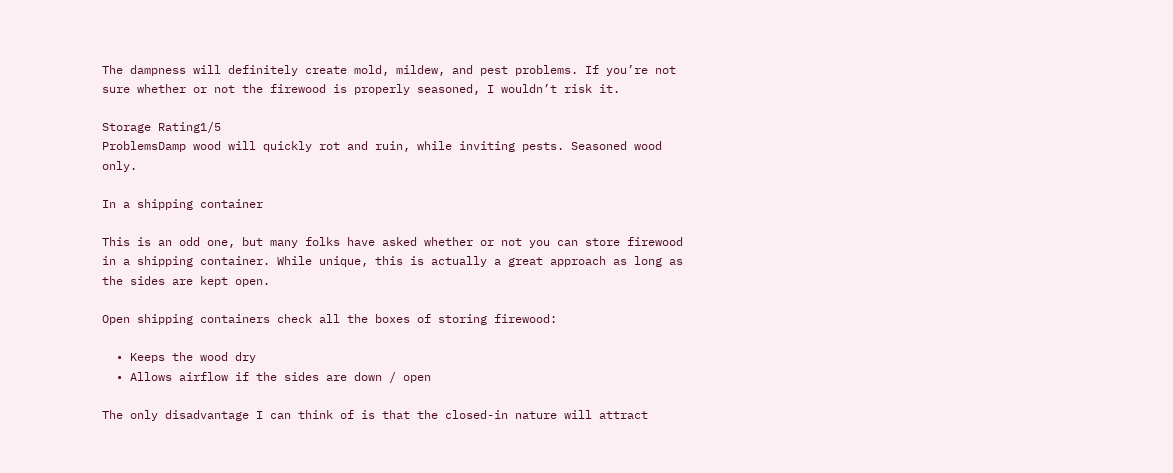The dampness will definitely create mold, mildew, and pest problems. If you’re not sure whether or not the firewood is properly seasoned, I wouldn’t risk it.

Storage Rating1/5
ProblemsDamp wood will quickly rot and ruin, while inviting pests. Seasoned wood only.

In a shipping container

This is an odd one, but many folks have asked whether or not you can store firewood in a shipping container. While unique, this is actually a great approach as long as the sides are kept open.

Open shipping containers check all the boxes of storing firewood:

  • Keeps the wood dry
  • Allows airflow if the sides are down / open

The only disadvantage I can think of is that the closed-in nature will attract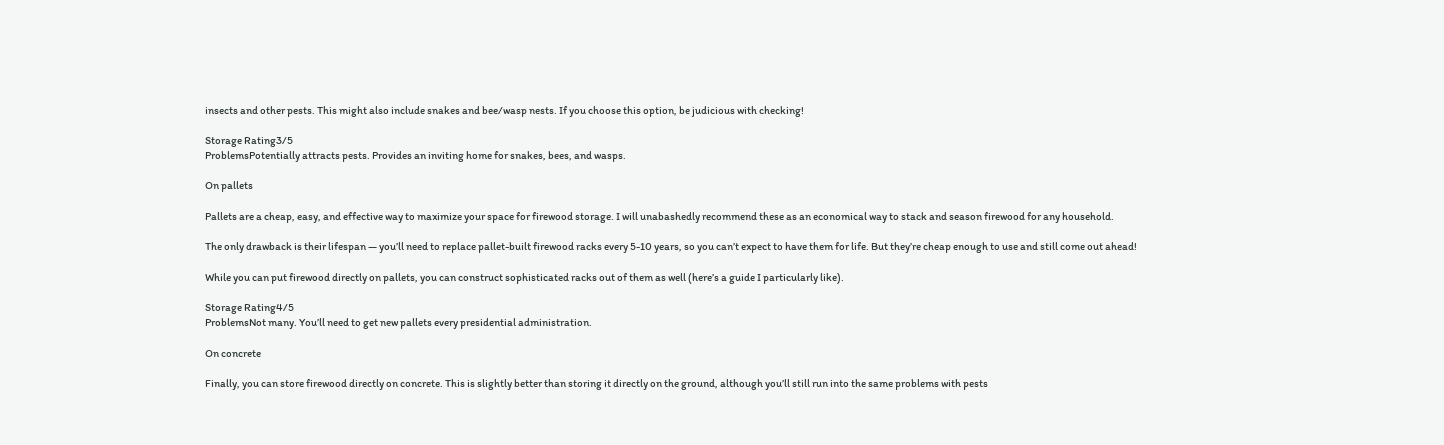insects and other pests. This might also include snakes and bee/wasp nests. If you choose this option, be judicious with checking!

Storage Rating3/5
ProblemsPotentially attracts pests. Provides an inviting home for snakes, bees, and wasps.

On pallets

Pallets are a cheap, easy, and effective way to maximize your space for firewood storage. I will unabashedly recommend these as an economical way to stack and season firewood for any household.

The only drawback is their lifespan — you’ll need to replace pallet-built firewood racks every 5-10 years, so you can’t expect to have them for life. But they’re cheap enough to use and still come out ahead!

While you can put firewood directly on pallets, you can construct sophisticated racks out of them as well (here’s a guide I particularly like).

Storage Rating4/5
ProblemsNot many. You’ll need to get new pallets every presidential administration.

On concrete

Finally, you can store firewood directly on concrete. This is slightly better than storing it directly on the ground, although you’ll still run into the same problems with pests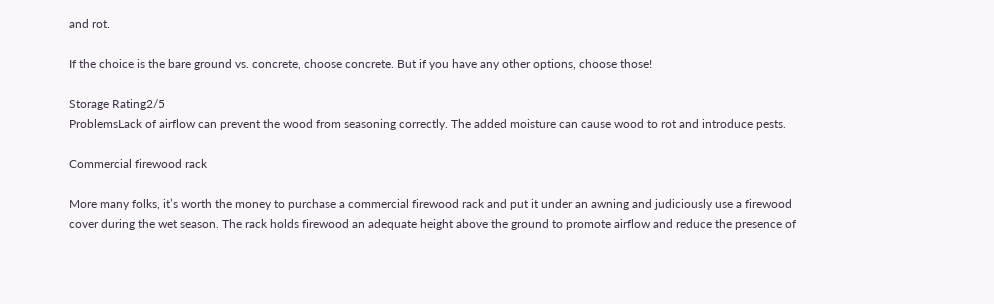and rot.

If the choice is the bare ground vs. concrete, choose concrete. But if you have any other options, choose those!

Storage Rating2/5
ProblemsLack of airflow can prevent the wood from seasoning correctly. The added moisture can cause wood to rot and introduce pests.

Commercial firewood rack

More many folks, it’s worth the money to purchase a commercial firewood rack and put it under an awning and judiciously use a firewood cover during the wet season. The rack holds firewood an adequate height above the ground to promote airflow and reduce the presence of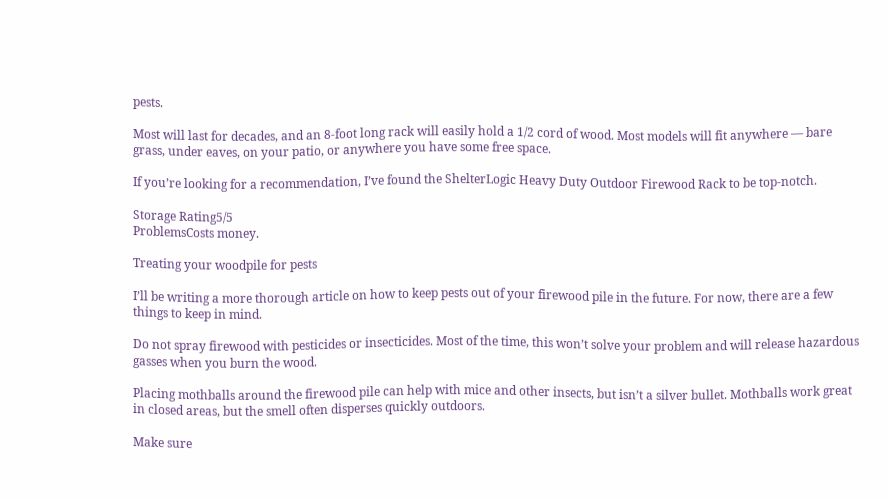pests.

Most will last for decades, and an 8-foot long rack will easily hold a 1/2 cord of wood. Most models will fit anywhere — bare grass, under eaves, on your patio, or anywhere you have some free space.

If you’re looking for a recommendation, I’ve found the ShelterLogic Heavy Duty Outdoor Firewood Rack to be top-notch.

Storage Rating5/5
ProblemsCosts money.

Treating your woodpile for pests

I’ll be writing a more thorough article on how to keep pests out of your firewood pile in the future. For now, there are a few things to keep in mind.

Do not spray firewood with pesticides or insecticides. Most of the time, this won’t solve your problem and will release hazardous gasses when you burn the wood.

Placing mothballs around the firewood pile can help with mice and other insects, but isn’t a silver bullet. Mothballs work great in closed areas, but the smell often disperses quickly outdoors.

Make sure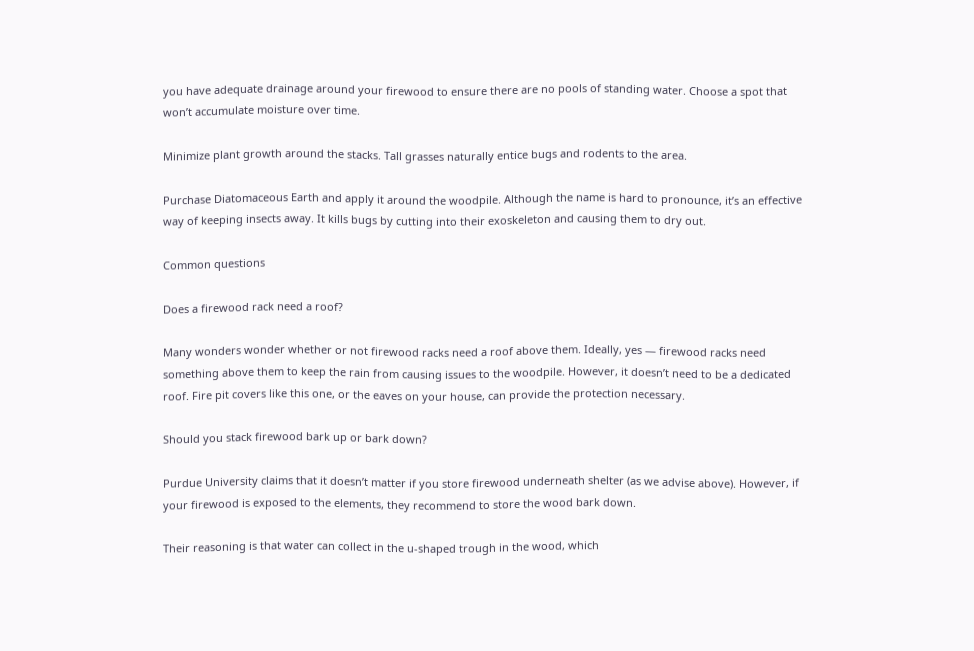you have adequate drainage around your firewood to ensure there are no pools of standing water. Choose a spot that won’t accumulate moisture over time.

Minimize plant growth around the stacks. Tall grasses naturally entice bugs and rodents to the area.

Purchase Diatomaceous Earth and apply it around the woodpile. Although the name is hard to pronounce, it’s an effective way of keeping insects away. It kills bugs by cutting into their exoskeleton and causing them to dry out.

Common questions

Does a firewood rack need a roof?

Many wonders wonder whether or not firewood racks need a roof above them. Ideally, yes — firewood racks need something above them to keep the rain from causing issues to the woodpile. However, it doesn’t need to be a dedicated roof. Fire pit covers like this one, or the eaves on your house, can provide the protection necessary.

Should you stack firewood bark up or bark down?

Purdue University claims that it doesn’t matter if you store firewood underneath shelter (as we advise above). However, if your firewood is exposed to the elements, they recommend to store the wood bark down.

Their reasoning is that water can collect in the u-shaped trough in the wood, which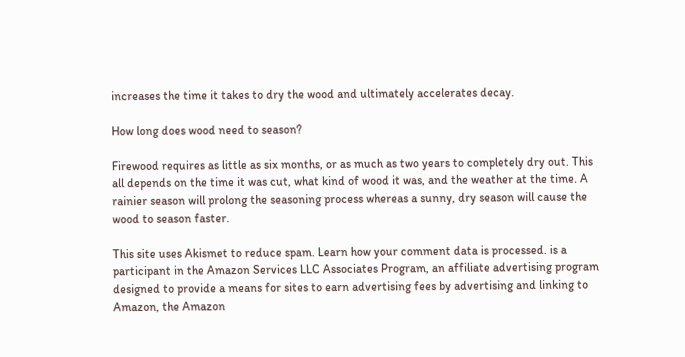increases the time it takes to dry the wood and ultimately accelerates decay.

How long does wood need to season?

Firewood requires as little as six months, or as much as two years to completely dry out. This all depends on the time it was cut, what kind of wood it was, and the weather at the time. A rainier season will prolong the seasoning process whereas a sunny, dry season will cause the wood to season faster.

This site uses Akismet to reduce spam. Learn how your comment data is processed. is a participant in the Amazon Services LLC Associates Program, an affiliate advertising program designed to provide a means for sites to earn advertising fees by advertising and linking to Amazon, the Amazon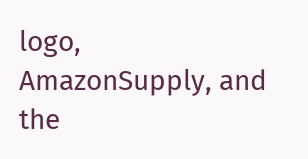logo, AmazonSupply, and the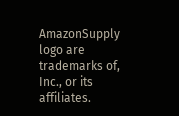AmazonSupply logo are trademarks of, Inc., or its affiliates.